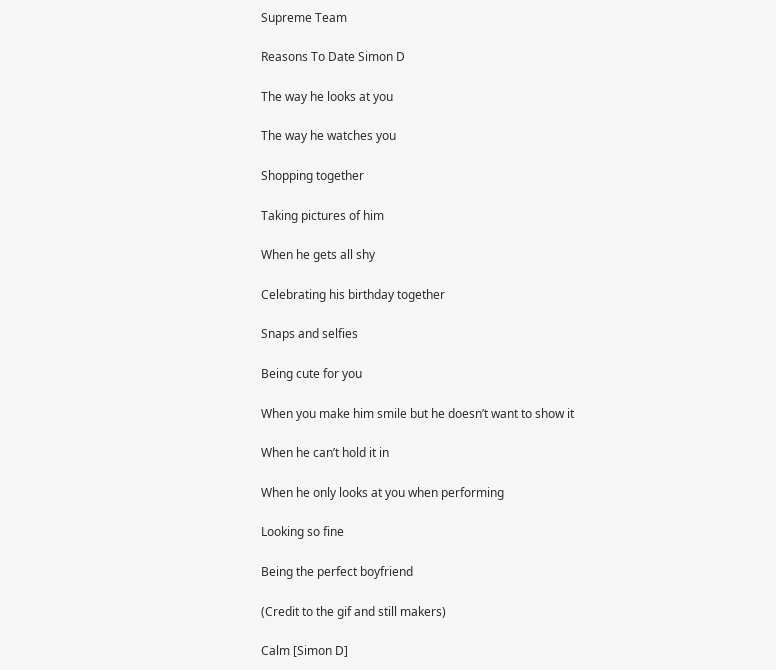Supreme Team

Reasons To Date Simon D

The way he looks at you

The way he watches you

Shopping together

Taking pictures of him

When he gets all shy

Celebrating his birthday together

Snaps and selfies

Being cute for you

When you make him smile but he doesn’t want to show it

When he can’t hold it in

When he only looks at you when performing

Looking so fine

Being the perfect boyfriend

(Credit to the gif and still makers)

Calm [Simon D]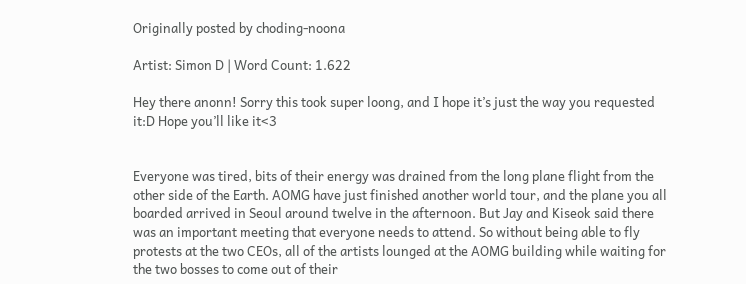Originally posted by choding-noona

Artist: Simon D | Word Count: 1.622

Hey there anonn! Sorry this took super loong, and I hope it’s just the way you requested it:D Hope you’ll like it<3


Everyone was tired, bits of their energy was drained from the long plane flight from the other side of the Earth. AOMG have just finished another world tour, and the plane you all boarded arrived in Seoul around twelve in the afternoon. But Jay and Kiseok said there was an important meeting that everyone needs to attend. So without being able to fly protests at the two CEOs, all of the artists lounged at the AOMG building while waiting for the two bosses to come out of their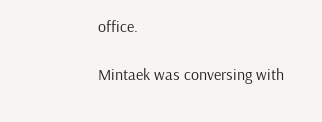office.

Mintaek was conversing with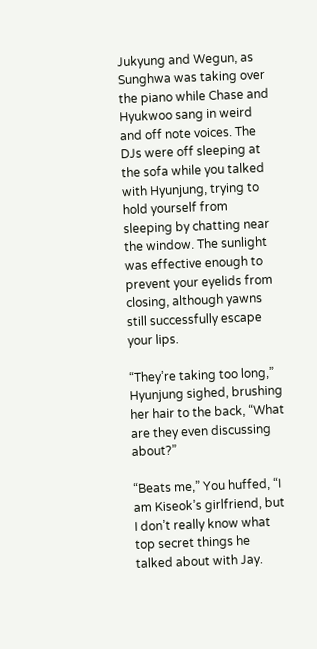Jukyung and Wegun, as Sunghwa was taking over the piano while Chase and Hyukwoo sang in weird and off note voices. The DJs were off sleeping at the sofa while you talked with Hyunjung, trying to hold yourself from sleeping by chatting near the window. The sunlight was effective enough to prevent your eyelids from closing, although yawns still successfully escape your lips.

“They’re taking too long,” Hyunjung sighed, brushing her hair to the back, “What are they even discussing about?”

“Beats me,” You huffed, “I am Kiseok’s girlfriend, but I don’t really know what top secret things he talked about with Jay.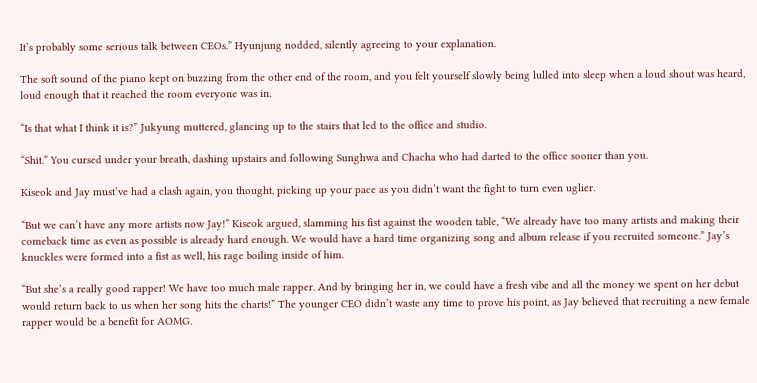It’s probably some serious talk between CEOs.” Hyunjung nodded, silently agreeing to your explanation.

The soft sound of the piano kept on buzzing from the other end of the room, and you felt yourself slowly being lulled into sleep when a loud shout was heard, loud enough that it reached the room everyone was in.

“Is that what I think it is?” Jukyung muttered, glancing up to the stairs that led to the office and studio.

“Shit.” You cursed under your breath, dashing upstairs and following Sunghwa and Chacha who had darted to the office sooner than you.

Kiseok and Jay must’ve had a clash again, you thought, picking up your pace as you didn’t want the fight to turn even uglier.

“But we can’t have any more artists now Jay!” Kiseok argued, slamming his fist against the wooden table, “We already have too many artists and making their comeback time as even as possible is already hard enough. We would have a hard time organizing song and album release if you recruited someone.” Jay’s knuckles were formed into a fist as well, his rage boiling inside of him.

“But she’s a really good rapper! We have too much male rapper. And by bringing her in, we could have a fresh vibe and all the money we spent on her debut would return back to us when her song hits the charts!” The younger CEO didn’t waste any time to prove his point, as Jay believed that recruiting a new female rapper would be a benefit for AOMG.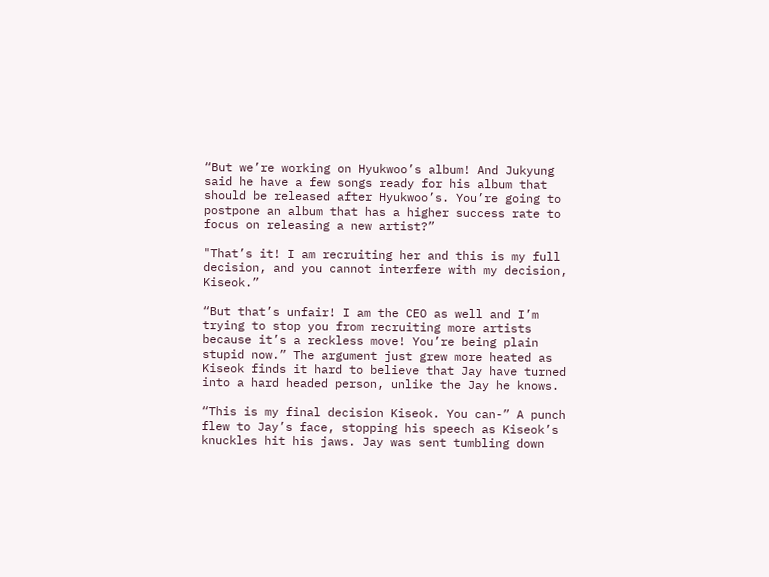“But we’re working on Hyukwoo’s album! And Jukyung said he have a few songs ready for his album that should be released after Hyukwoo’s. You’re going to postpone an album that has a higher success rate to focus on releasing a new artist?”

"That’s it! I am recruiting her and this is my full decision, and you cannot interfere with my decision, Kiseok.”

“But that’s unfair! I am the CEO as well and I’m trying to stop you from recruiting more artists because it’s a reckless move! You’re being plain stupid now.” The argument just grew more heated as Kiseok finds it hard to believe that Jay have turned into a hard headed person, unlike the Jay he knows.

“This is my final decision Kiseok. You can-” A punch flew to Jay’s face, stopping his speech as Kiseok’s knuckles hit his jaws. Jay was sent tumbling down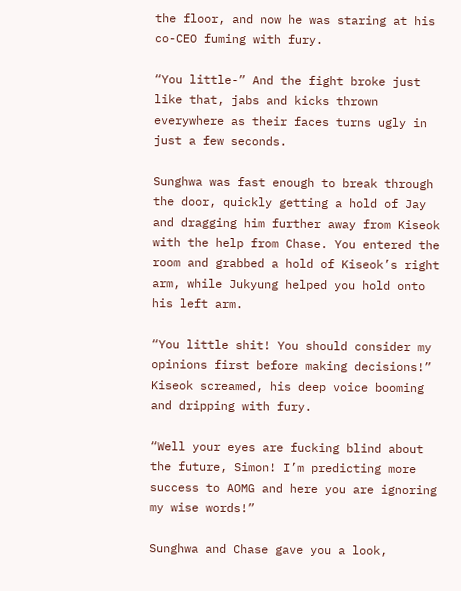the floor, and now he was staring at his co-CEO fuming with fury.

“You little-” And the fight broke just like that, jabs and kicks thrown everywhere as their faces turns ugly in just a few seconds.

Sunghwa was fast enough to break through the door, quickly getting a hold of Jay and dragging him further away from Kiseok with the help from Chase. You entered the room and grabbed a hold of Kiseok’s right arm, while Jukyung helped you hold onto his left arm.

“You little shit! You should consider my opinions first before making decisions!” Kiseok screamed, his deep voice booming and dripping with fury.

“Well your eyes are fucking blind about the future, Simon! I’m predicting more success to AOMG and here you are ignoring my wise words!”

Sunghwa and Chase gave you a look,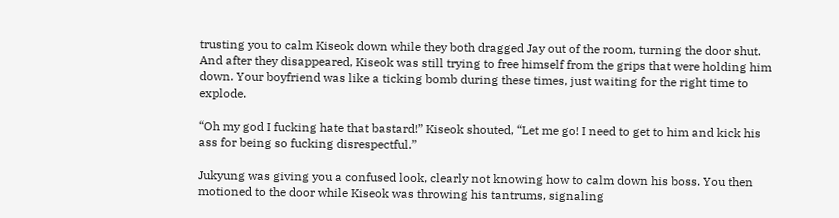trusting you to calm Kiseok down while they both dragged Jay out of the room, turning the door shut. And after they disappeared, Kiseok was still trying to free himself from the grips that were holding him down. Your boyfriend was like a ticking bomb during these times, just waiting for the right time to explode.

“Oh my god I fucking hate that bastard!” Kiseok shouted, “Let me go! I need to get to him and kick his ass for being so fucking disrespectful.”

Jukyung was giving you a confused look, clearly not knowing how to calm down his boss. You then motioned to the door while Kiseok was throwing his tantrums, signaling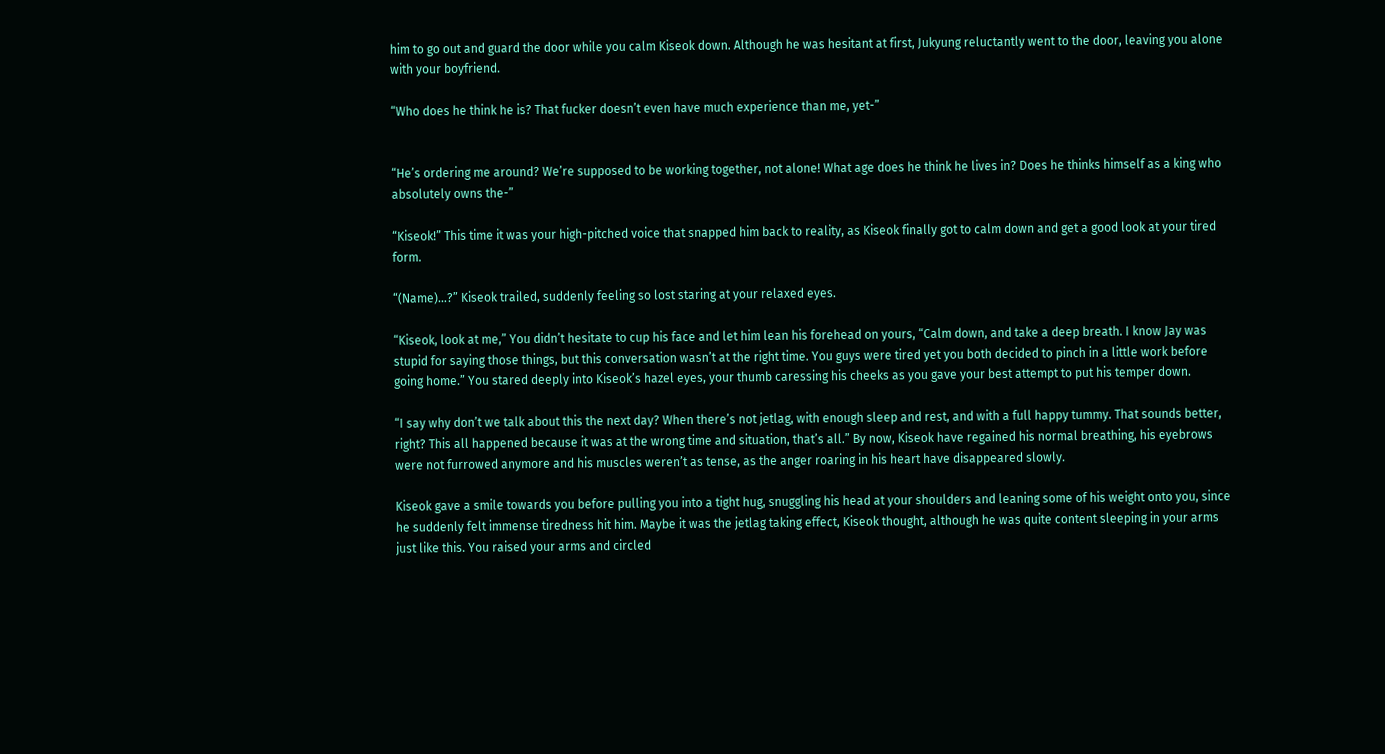him to go out and guard the door while you calm Kiseok down. Although he was hesitant at first, Jukyung reluctantly went to the door, leaving you alone with your boyfriend.

“Who does he think he is? That fucker doesn’t even have much experience than me, yet-”


“He’s ordering me around? We’re supposed to be working together, not alone! What age does he think he lives in? Does he thinks himself as a king who absolutely owns the-”

“Kiseok!” This time it was your high-pitched voice that snapped him back to reality, as Kiseok finally got to calm down and get a good look at your tired form.

“(Name)…?” Kiseok trailed, suddenly feeling so lost staring at your relaxed eyes.

“Kiseok, look at me,” You didn’t hesitate to cup his face and let him lean his forehead on yours, “Calm down, and take a deep breath. I know Jay was stupid for saying those things, but this conversation wasn’t at the right time. You guys were tired yet you both decided to pinch in a little work before going home.” You stared deeply into Kiseok’s hazel eyes, your thumb caressing his cheeks as you gave your best attempt to put his temper down.

“I say why don’t we talk about this the next day? When there’s not jetlag, with enough sleep and rest, and with a full happy tummy. That sounds better, right? This all happened because it was at the wrong time and situation, that’s all.” By now, Kiseok have regained his normal breathing, his eyebrows were not furrowed anymore and his muscles weren’t as tense, as the anger roaring in his heart have disappeared slowly.

Kiseok gave a smile towards you before pulling you into a tight hug, snuggling his head at your shoulders and leaning some of his weight onto you, since he suddenly felt immense tiredness hit him. Maybe it was the jetlag taking effect, Kiseok thought, although he was quite content sleeping in your arms just like this. You raised your arms and circled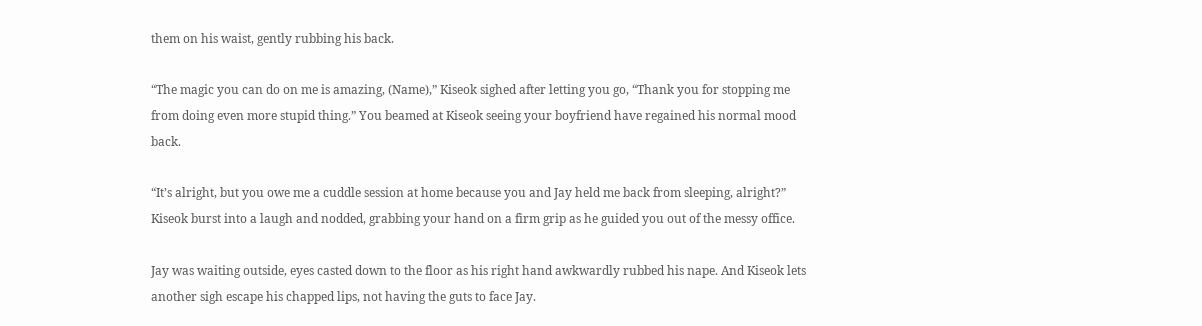them on his waist, gently rubbing his back.

“The magic you can do on me is amazing, (Name),” Kiseok sighed after letting you go, “Thank you for stopping me from doing even more stupid thing.” You beamed at Kiseok seeing your boyfriend have regained his normal mood back.

“It’s alright, but you owe me a cuddle session at home because you and Jay held me back from sleeping, alright?” Kiseok burst into a laugh and nodded, grabbing your hand on a firm grip as he guided you out of the messy office.

Jay was waiting outside, eyes casted down to the floor as his right hand awkwardly rubbed his nape. And Kiseok lets another sigh escape his chapped lips, not having the guts to face Jay.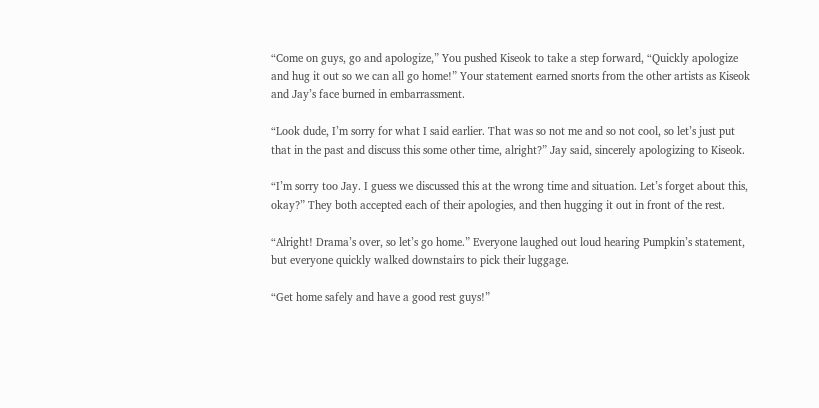“Come on guys, go and apologize,” You pushed Kiseok to take a step forward, “Quickly apologize and hug it out so we can all go home!” Your statement earned snorts from the other artists as Kiseok and Jay’s face burned in embarrassment.

“Look dude, I’m sorry for what I said earlier. That was so not me and so not cool, so let’s just put that in the past and discuss this some other time, alright?” Jay said, sincerely apologizing to Kiseok.

“I’m sorry too Jay. I guess we discussed this at the wrong time and situation. Let’s forget about this, okay?” They both accepted each of their apologies, and then hugging it out in front of the rest.

“Alright! Drama’s over, so let’s go home.” Everyone laughed out loud hearing Pumpkin’s statement, but everyone quickly walked downstairs to pick their luggage.

“Get home safely and have a good rest guys!”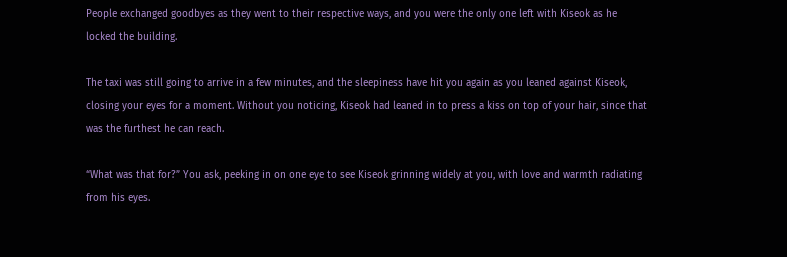People exchanged goodbyes as they went to their respective ways, and you were the only one left with Kiseok as he locked the building.

The taxi was still going to arrive in a few minutes, and the sleepiness have hit you again as you leaned against Kiseok, closing your eyes for a moment. Without you noticing, Kiseok had leaned in to press a kiss on top of your hair, since that was the furthest he can reach.

“What was that for?” You ask, peeking in on one eye to see Kiseok grinning widely at you, with love and warmth radiating from his eyes.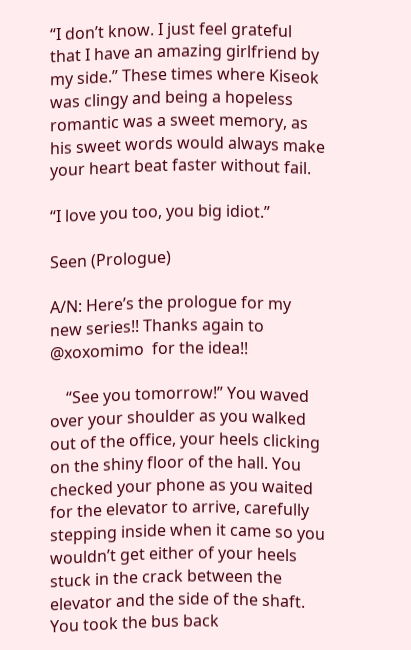“I don’t know. I just feel grateful that I have an amazing girlfriend by my side.” These times where Kiseok was clingy and being a hopeless romantic was a sweet memory, as his sweet words would always make your heart beat faster without fail.

“I love you too, you big idiot.”

Seen (Prologue)

A/N: Here’s the prologue for my new series!! Thanks again to @xoxomimo  for the idea!!

    “See you tomorrow!” You waved over your shoulder as you walked out of the office, your heels clicking on the shiny floor of the hall. You checked your phone as you waited for the elevator to arrive, carefully stepping inside when it came so you wouldn’t get either of your heels stuck in the crack between the elevator and the side of the shaft. You took the bus back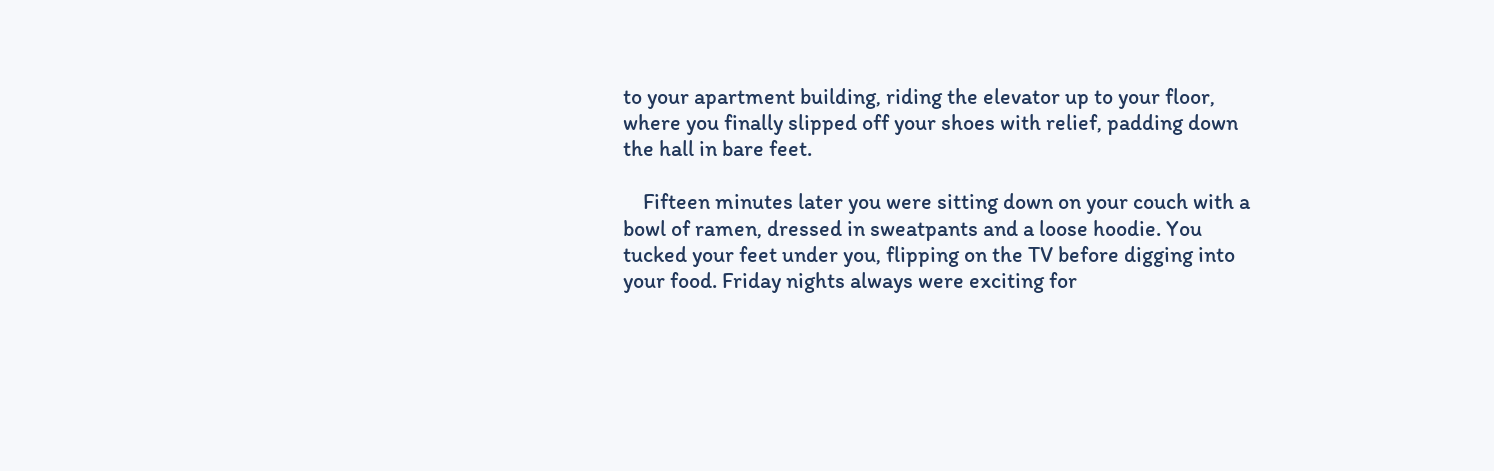to your apartment building, riding the elevator up to your floor, where you finally slipped off your shoes with relief, padding down the hall in bare feet.

    Fifteen minutes later you were sitting down on your couch with a bowl of ramen, dressed in sweatpants and a loose hoodie. You tucked your feet under you, flipping on the TV before digging into your food. Friday nights always were exciting for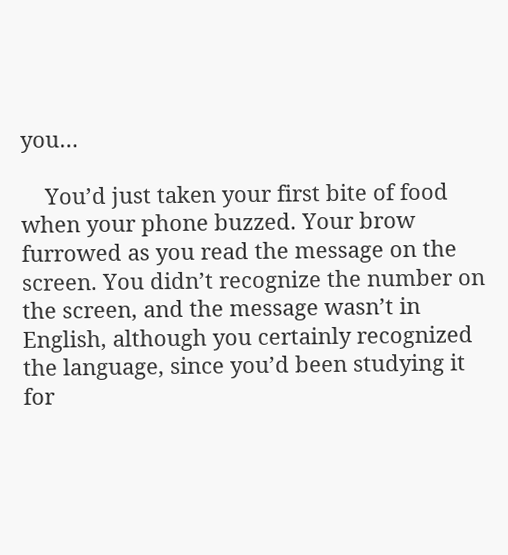you…

    You’d just taken your first bite of food when your phone buzzed. Your brow furrowed as you read the message on the screen. You didn’t recognize the number on the screen, and the message wasn’t in English, although you certainly recognized the language, since you’d been studying it for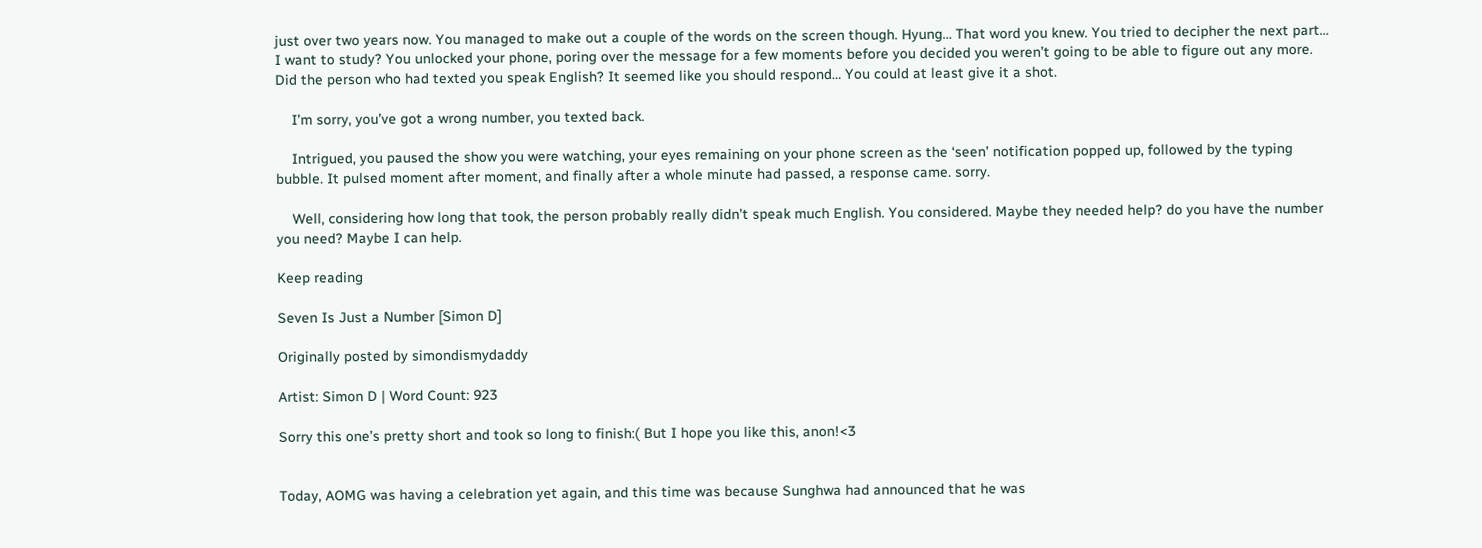just over two years now. You managed to make out a couple of the words on the screen though. Hyung… That word you knew. You tried to decipher the next part… I want to study? You unlocked your phone, poring over the message for a few moments before you decided you weren’t going to be able to figure out any more. Did the person who had texted you speak English? It seemed like you should respond… You could at least give it a shot.

    I’m sorry, you’ve got a wrong number, you texted back.

    Intrigued, you paused the show you were watching, your eyes remaining on your phone screen as the ‘seen’ notification popped up, followed by the typing bubble. It pulsed moment after moment, and finally after a whole minute had passed, a response came. sorry.

    Well, considering how long that took, the person probably really didn’t speak much English. You considered. Maybe they needed help? do you have the number you need? Maybe I can help.

Keep reading

Seven Is Just a Number [Simon D]

Originally posted by simondismydaddy

Artist: Simon D | Word Count: 923

Sorry this one’s pretty short and took so long to finish:( But I hope you like this, anon!<3


Today, AOMG was having a celebration yet again, and this time was because Sunghwa had announced that he was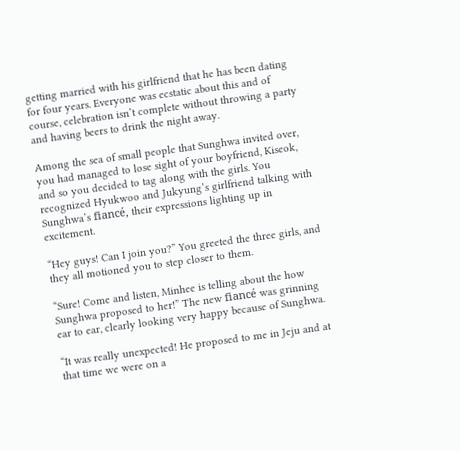getting married with his girlfriend that he has been dating for four years. Everyone was ecstatic about this and of course, celebration isn’t complete without throwing a party and having beers to drink the night away.

Among the sea of small people that Sunghwa invited over, you had managed to lose sight of your boyfriend, Kiseok, and so you decided to tag along with the girls. You recognized Hyukwoo and Jukyung’s girlfriend talking with Sunghwa’s fiancé, their expressions lighting up in excitement.

“Hey guys! Can I join you?” You greeted the three girls, and they all motioned you to step closer to them.

“Sure! Come and listen, Minhee is telling about the how Sunghwa proposed to her!” The new fiancé was grinning ear to ear, clearly looking very happy because of Sunghwa.

“It was really unexpected! He proposed to me in Jeju and at that time we were on a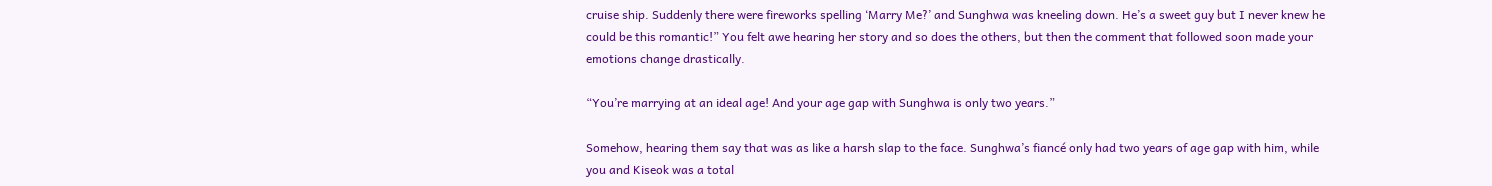cruise ship. Suddenly there were fireworks spelling ‘Marry Me?’ and Sunghwa was kneeling down. He’s a sweet guy but I never knew he could be this romantic!” You felt awe hearing her story and so does the others, but then the comment that followed soon made your emotions change drastically.

“You’re marrying at an ideal age! And your age gap with Sunghwa is only two years.”

Somehow, hearing them say that was as like a harsh slap to the face. Sunghwa’s fiancé only had two years of age gap with him, while you and Kiseok was a total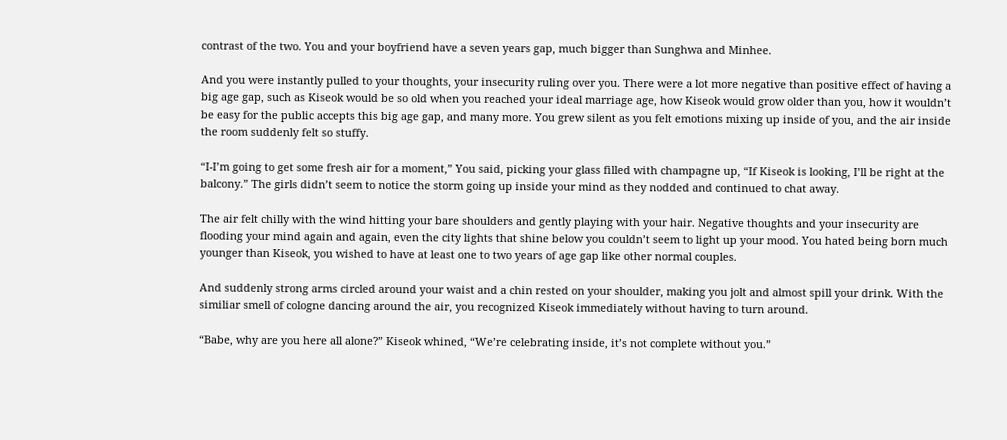contrast of the two. You and your boyfriend have a seven years gap, much bigger than Sunghwa and Minhee.

And you were instantly pulled to your thoughts, your insecurity ruling over you. There were a lot more negative than positive effect of having a big age gap, such as Kiseok would be so old when you reached your ideal marriage age, how Kiseok would grow older than you, how it wouldn’t be easy for the public accepts this big age gap, and many more. You grew silent as you felt emotions mixing up inside of you, and the air inside the room suddenly felt so stuffy.

“I-I’m going to get some fresh air for a moment,” You said, picking your glass filled with champagne up, “If Kiseok is looking, I’ll be right at the balcony.” The girls didn’t seem to notice the storm going up inside your mind as they nodded and continued to chat away.

The air felt chilly with the wind hitting your bare shoulders and gently playing with your hair. Negative thoughts and your insecurity are flooding your mind again and again, even the city lights that shine below you couldn’t seem to light up your mood. You hated being born much younger than Kiseok, you wished to have at least one to two years of age gap like other normal couples.

And suddenly strong arms circled around your waist and a chin rested on your shoulder, making you jolt and almost spill your drink. With the similiar smell of cologne dancing around the air, you recognized Kiseok immediately without having to turn around.

“Babe, why are you here all alone?” Kiseok whined, “We’re celebrating inside, it’s not complete without you.”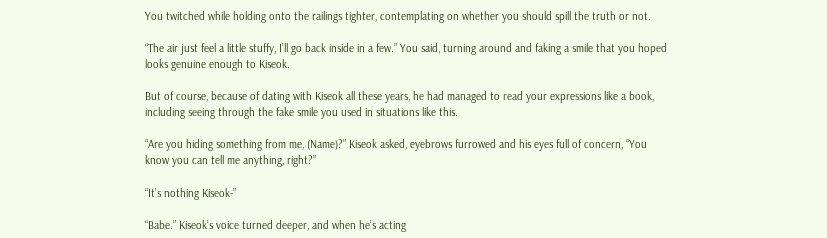You twitched while holding onto the railings tighter, contemplating on whether you should spill the truth or not.

“The air just feel a little stuffy, I’ll go back inside in a few.” You said, turning around and faking a smile that you hoped looks genuine enough to Kiseok.

But of course, because of dating with Kiseok all these years, he had managed to read your expressions like a book, including seeing through the fake smile you used in situations like this.

“Are you hiding something from me, (Name)?” Kiseok asked, eyebrows furrowed and his eyes full of concern, “You know you can tell me anything, right?”

“It’s nothing Kiseok-”

“Babe.” Kiseok’s voice turned deeper, and when he’s acting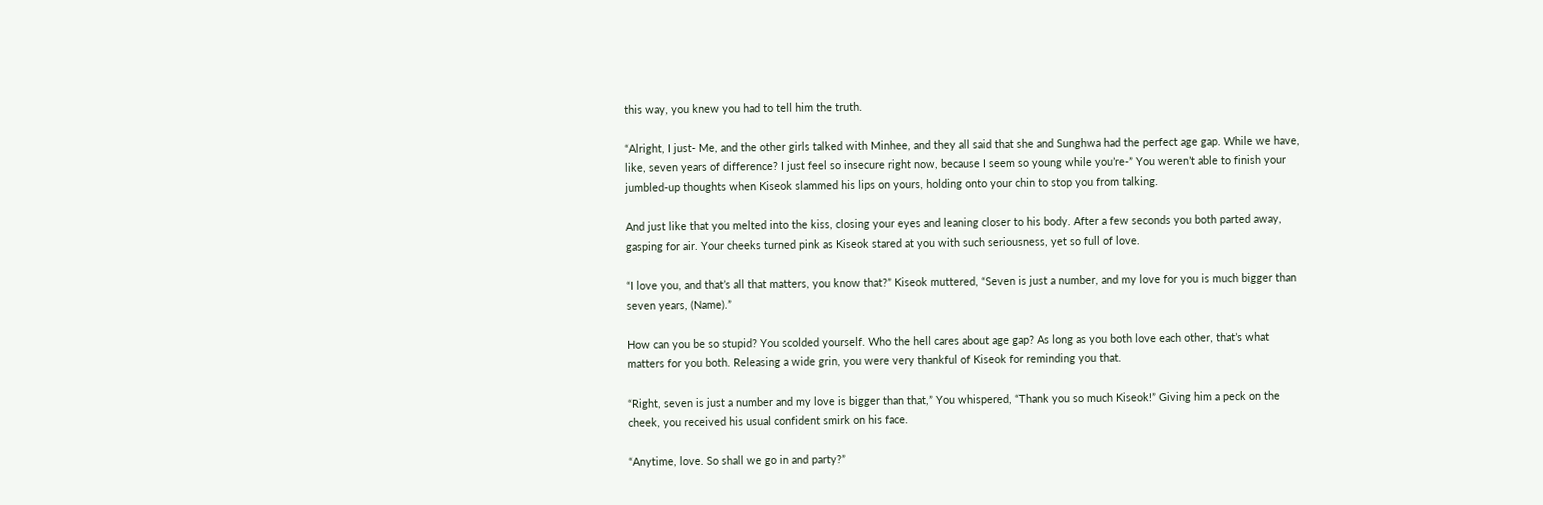this way, you knew you had to tell him the truth.

“Alright, I just- Me, and the other girls talked with Minhee, and they all said that she and Sunghwa had the perfect age gap. While we have, like, seven years of difference? I just feel so insecure right now, because I seem so young while you’re-” You weren’t able to finish your jumbled-up thoughts when Kiseok slammed his lips on yours, holding onto your chin to stop you from talking.

And just like that you melted into the kiss, closing your eyes and leaning closer to his body. After a few seconds you both parted away, gasping for air. Your cheeks turned pink as Kiseok stared at you with such seriousness, yet so full of love.

“I love you, and that’s all that matters, you know that?” Kiseok muttered, “Seven is just a number, and my love for you is much bigger than seven years, (Name).”

How can you be so stupid? You scolded yourself. Who the hell cares about age gap? As long as you both love each other, that’s what matters for you both. Releasing a wide grin, you were very thankful of Kiseok for reminding you that.

“Right, seven is just a number and my love is bigger than that,” You whispered, “Thank you so much Kiseok!” Giving him a peck on the cheek, you received his usual confident smirk on his face.

“Anytime, love. So shall we go in and party?”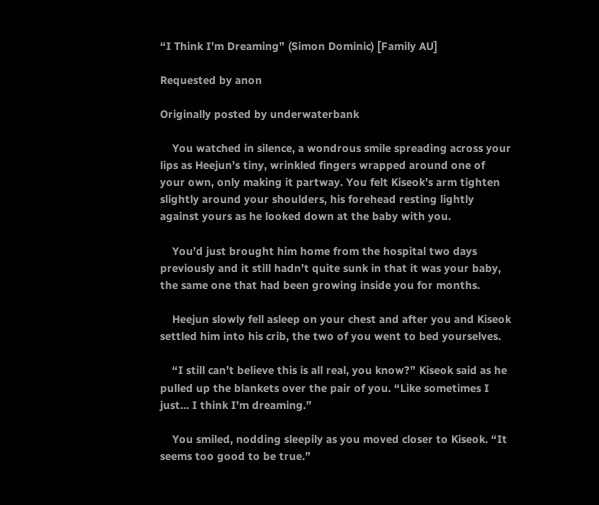“I Think I’m Dreaming” (Simon Dominic) [Family AU]

Requested by anon

Originally posted by underwaterbank

    You watched in silence, a wondrous smile spreading across your lips as Heejun’s tiny, wrinkled fingers wrapped around one of your own, only making it partway. You felt Kiseok’s arm tighten slightly around your shoulders, his forehead resting lightly against yours as he looked down at the baby with you.

    You’d just brought him home from the hospital two days previously and it still hadn’t quite sunk in that it was your baby, the same one that had been growing inside you for months.

    Heejun slowly fell asleep on your chest and after you and Kiseok settled him into his crib, the two of you went to bed yourselves.

    “I still can’t believe this is all real, you know?” Kiseok said as he pulled up the blankets over the pair of you. “Like sometimes I just… I think I’m dreaming.”

    You smiled, nodding sleepily as you moved closer to Kiseok. “It seems too good to be true.”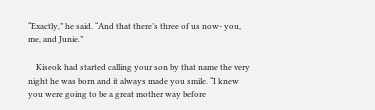“Exactly,” he said. “And that there’s three of us now- you, me, and Junie.”

    Kiseok had started calling your son by that name the very night he was born and it always made you smile. “I knew you were going to be a great mother way before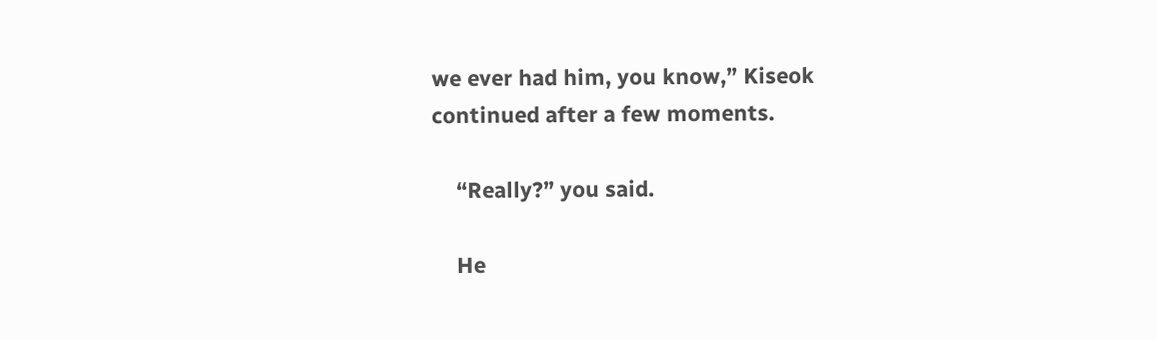we ever had him, you know,” Kiseok continued after a few moments.

    “Really?” you said.

    He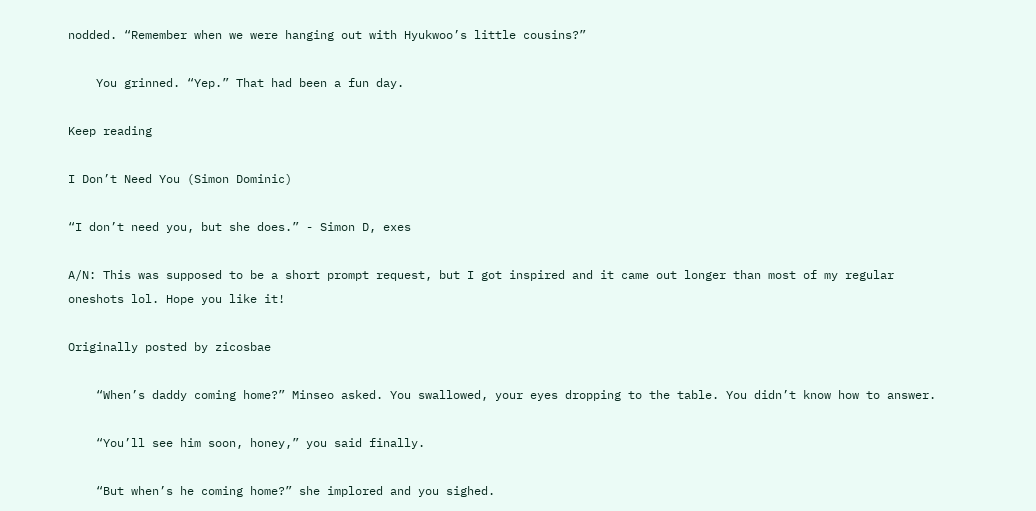nodded. “Remember when we were hanging out with Hyukwoo’s little cousins?”

    You grinned. “Yep.” That had been a fun day.

Keep reading

I Don’t Need You (Simon Dominic)

“I don’t need you, but she does.” - Simon D, exes

A/N: This was supposed to be a short prompt request, but I got inspired and it came out longer than most of my regular oneshots lol. Hope you like it!

Originally posted by zicosbae

    “When’s daddy coming home?” Minseo asked. You swallowed, your eyes dropping to the table. You didn’t know how to answer.

    “You’ll see him soon, honey,” you said finally.

    “But when’s he coming home?” she implored and you sighed.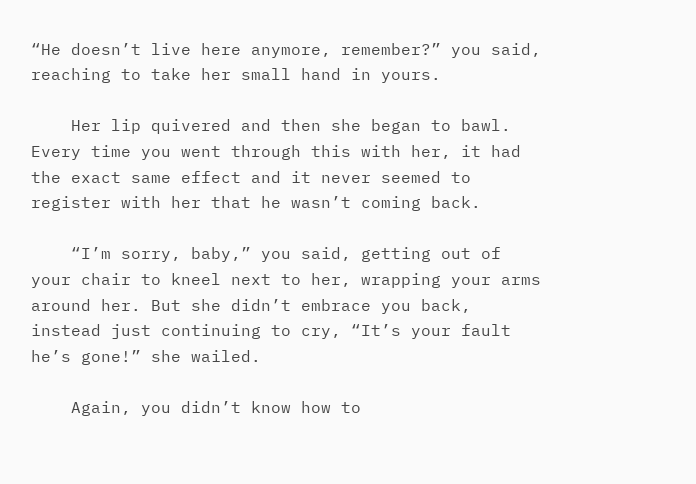“He doesn’t live here anymore, remember?” you said, reaching to take her small hand in yours.

    Her lip quivered and then she began to bawl. Every time you went through this with her, it had the exact same effect and it never seemed to register with her that he wasn’t coming back.

    “I’m sorry, baby,” you said, getting out of your chair to kneel next to her, wrapping your arms around her. But she didn’t embrace you back, instead just continuing to cry, “It’s your fault he’s gone!” she wailed.

    Again, you didn’t know how to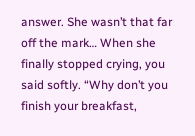answer. She wasn’t that far off the mark… When she finally stopped crying, you said softly. “Why don’t you finish your breakfast,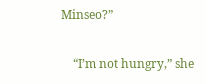Minseo?”

    “I’m not hungry,” she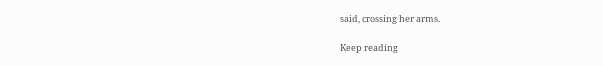said, crossing her arms.

Keep reading